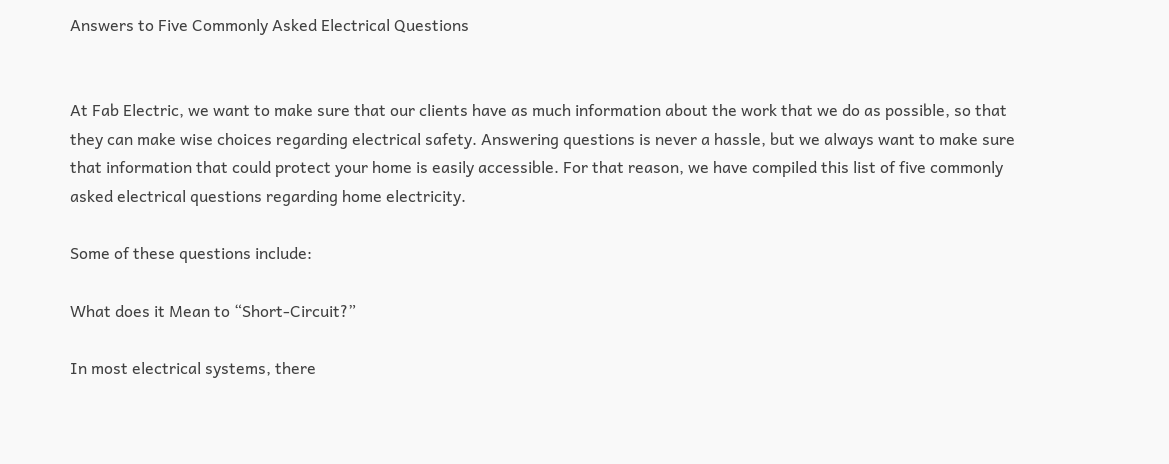Answers to Five Commonly Asked Electrical Questions


At Fab Electric, we want to make sure that our clients have as much information about the work that we do as possible, so that they can make wise choices regarding electrical safety. Answering questions is never a hassle, but we always want to make sure that information that could protect your home is easily accessible. For that reason, we have compiled this list of five commonly asked electrical questions regarding home electricity.

Some of these questions include:

What does it Mean to “Short-Circuit?”

In most electrical systems, there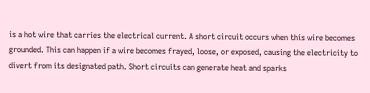is a hot wire that carries the electrical current. A short circuit occurs when this wire becomes grounded. This can happen if a wire becomes frayed, loose, or exposed, causing the electricity to divert from its designated path. Short circuits can generate heat and sparks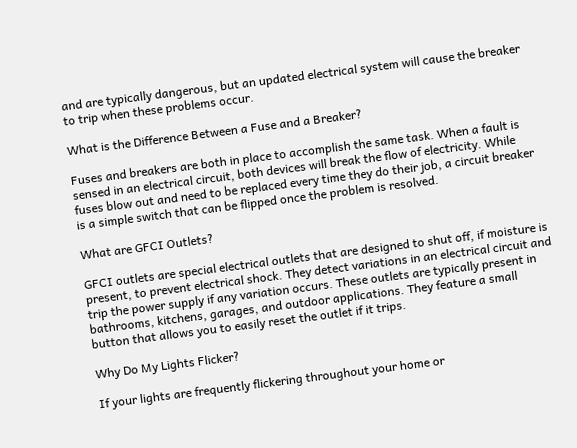and are typically dangerous, but an updated electrical system will cause the breaker to trip when these problems occur.

What is the Difference Between a Fuse and a Breaker?

Fuses and breakers are both in place to accomplish the same task. When a fault is sensed in an electrical circuit, both devices will break the flow of electricity. While fuses blow out and need to be replaced every time they do their job, a circuit breaker is a simple switch that can be flipped once the problem is resolved.

What are GFCI Outlets?

GFCI outlets are special electrical outlets that are designed to shut off, if moisture is present, to prevent electrical shock. They detect variations in an electrical circuit and trip the power supply if any variation occurs. These outlets are typically present in bathrooms, kitchens, garages, and outdoor applications. They feature a small button that allows you to easily reset the outlet if it trips.

Why Do My Lights Flicker?

If your lights are frequently flickering throughout your home or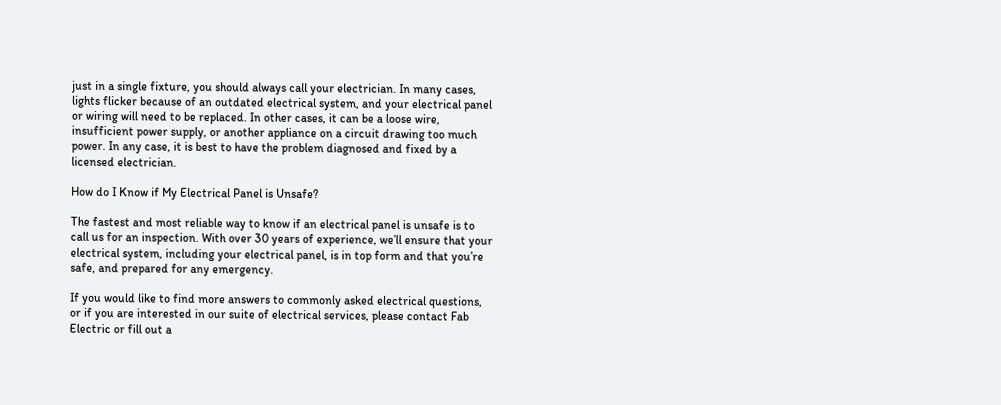just in a single fixture, you should always call your electrician. In many cases, lights flicker because of an outdated electrical system, and your electrical panel or wiring will need to be replaced. In other cases, it can be a loose wire, insufficient power supply, or another appliance on a circuit drawing too much power. In any case, it is best to have the problem diagnosed and fixed by a licensed electrician.

How do I Know if My Electrical Panel is Unsafe?

The fastest and most reliable way to know if an electrical panel is unsafe is to call us for an inspection. With over 30 years of experience, we’ll ensure that your electrical system, including your electrical panel, is in top form and that you’re safe, and prepared for any emergency.

If you would like to find more answers to commonly asked electrical questions, or if you are interested in our suite of electrical services, please contact Fab Electric or fill out a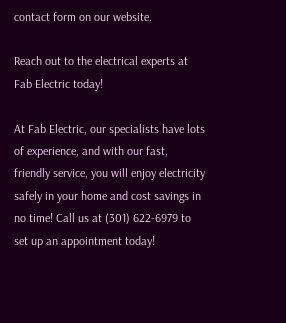contact form on our website.

Reach out to the electrical experts at Fab Electric today!

At Fab Electric, our specialists have lots of experience, and with our fast, friendly service, you will enjoy electricity safely in your home and cost savings in no time! Call us at (301) 622-6979 to set up an appointment today!